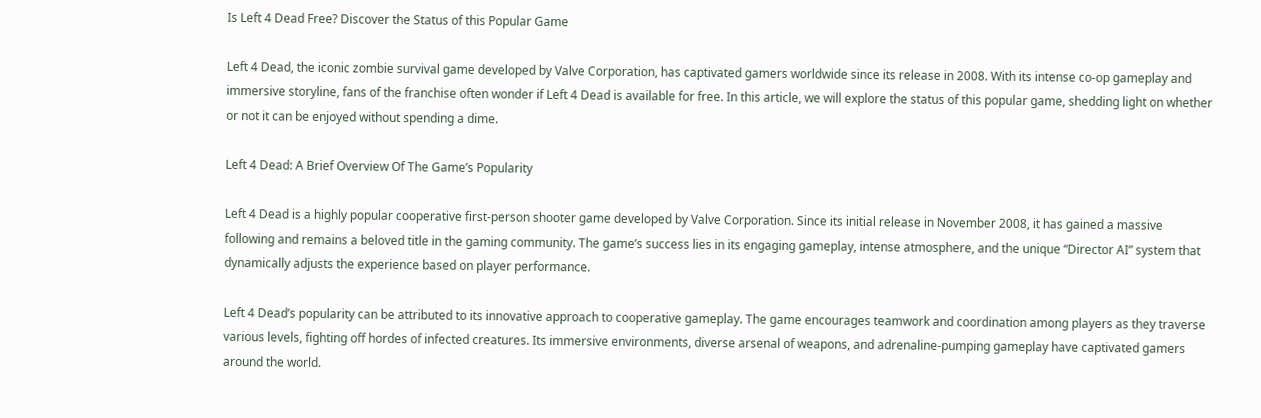Is Left 4 Dead Free? Discover the Status of this Popular Game

Left 4 Dead, the iconic zombie survival game developed by Valve Corporation, has captivated gamers worldwide since its release in 2008. With its intense co-op gameplay and immersive storyline, fans of the franchise often wonder if Left 4 Dead is available for free. In this article, we will explore the status of this popular game, shedding light on whether or not it can be enjoyed without spending a dime.

Left 4 Dead: A Brief Overview Of The Game’s Popularity

Left 4 Dead is a highly popular cooperative first-person shooter game developed by Valve Corporation. Since its initial release in November 2008, it has gained a massive following and remains a beloved title in the gaming community. The game’s success lies in its engaging gameplay, intense atmosphere, and the unique “Director AI” system that dynamically adjusts the experience based on player performance.

Left 4 Dead’s popularity can be attributed to its innovative approach to cooperative gameplay. The game encourages teamwork and coordination among players as they traverse various levels, fighting off hordes of infected creatures. Its immersive environments, diverse arsenal of weapons, and adrenaline-pumping gameplay have captivated gamers around the world.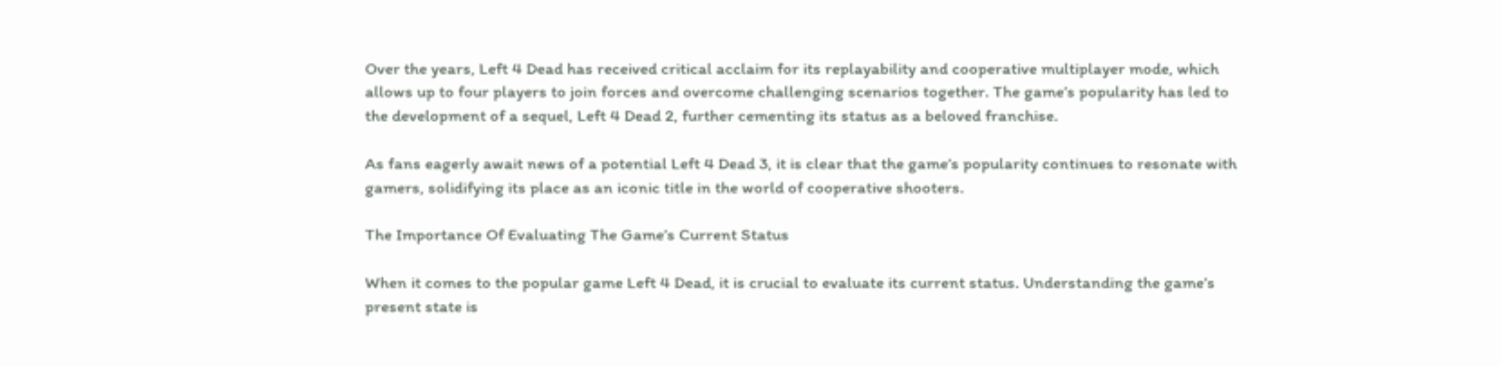Over the years, Left 4 Dead has received critical acclaim for its replayability and cooperative multiplayer mode, which allows up to four players to join forces and overcome challenging scenarios together. The game’s popularity has led to the development of a sequel, Left 4 Dead 2, further cementing its status as a beloved franchise.

As fans eagerly await news of a potential Left 4 Dead 3, it is clear that the game’s popularity continues to resonate with gamers, solidifying its place as an iconic title in the world of cooperative shooters.

The Importance Of Evaluating The Game’s Current Status

When it comes to the popular game Left 4 Dead, it is crucial to evaluate its current status. Understanding the game’s present state is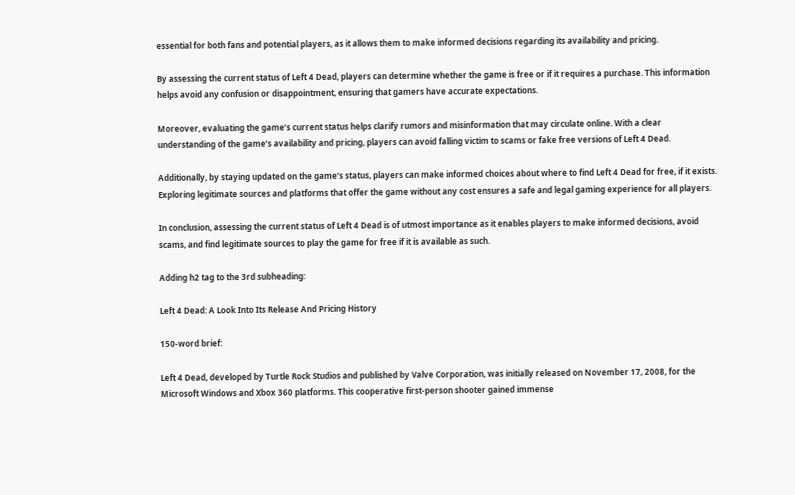essential for both fans and potential players, as it allows them to make informed decisions regarding its availability and pricing.

By assessing the current status of Left 4 Dead, players can determine whether the game is free or if it requires a purchase. This information helps avoid any confusion or disappointment, ensuring that gamers have accurate expectations.

Moreover, evaluating the game’s current status helps clarify rumors and misinformation that may circulate online. With a clear understanding of the game’s availability and pricing, players can avoid falling victim to scams or fake free versions of Left 4 Dead.

Additionally, by staying updated on the game’s status, players can make informed choices about where to find Left 4 Dead for free, if it exists. Exploring legitimate sources and platforms that offer the game without any cost ensures a safe and legal gaming experience for all players.

In conclusion, assessing the current status of Left 4 Dead is of utmost importance as it enables players to make informed decisions, avoid scams, and find legitimate sources to play the game for free if it is available as such.

Adding h2 tag to the 3rd subheading:

Left 4 Dead: A Look Into Its Release And Pricing History

150-word brief:

Left 4 Dead, developed by Turtle Rock Studios and published by Valve Corporation, was initially released on November 17, 2008, for the Microsoft Windows and Xbox 360 platforms. This cooperative first-person shooter gained immense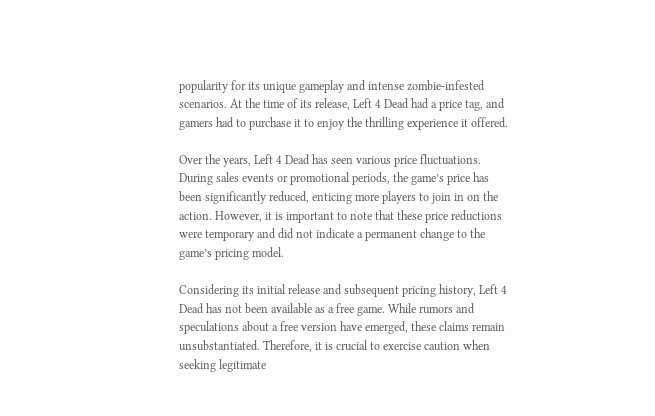popularity for its unique gameplay and intense zombie-infested scenarios. At the time of its release, Left 4 Dead had a price tag, and gamers had to purchase it to enjoy the thrilling experience it offered.

Over the years, Left 4 Dead has seen various price fluctuations. During sales events or promotional periods, the game’s price has been significantly reduced, enticing more players to join in on the action. However, it is important to note that these price reductions were temporary and did not indicate a permanent change to the game’s pricing model.

Considering its initial release and subsequent pricing history, Left 4 Dead has not been available as a free game. While rumors and speculations about a free version have emerged, these claims remain unsubstantiated. Therefore, it is crucial to exercise caution when seeking legitimate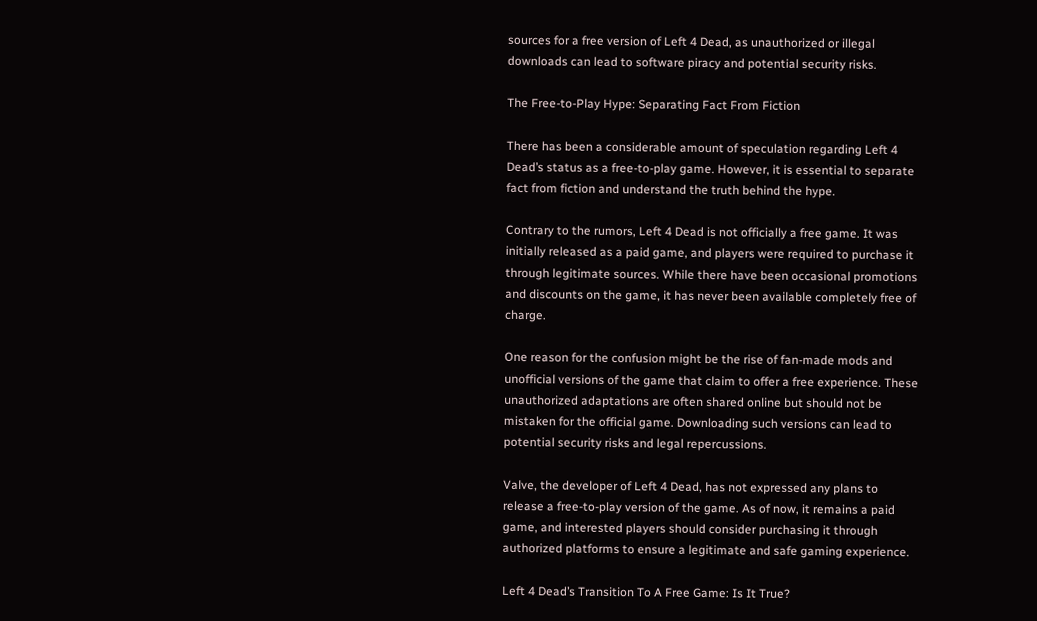sources for a free version of Left 4 Dead, as unauthorized or illegal downloads can lead to software piracy and potential security risks.

The Free-to-Play Hype: Separating Fact From Fiction

There has been a considerable amount of speculation regarding Left 4 Dead’s status as a free-to-play game. However, it is essential to separate fact from fiction and understand the truth behind the hype.

Contrary to the rumors, Left 4 Dead is not officially a free game. It was initially released as a paid game, and players were required to purchase it through legitimate sources. While there have been occasional promotions and discounts on the game, it has never been available completely free of charge.

One reason for the confusion might be the rise of fan-made mods and unofficial versions of the game that claim to offer a free experience. These unauthorized adaptations are often shared online but should not be mistaken for the official game. Downloading such versions can lead to potential security risks and legal repercussions.

Valve, the developer of Left 4 Dead, has not expressed any plans to release a free-to-play version of the game. As of now, it remains a paid game, and interested players should consider purchasing it through authorized platforms to ensure a legitimate and safe gaming experience.

Left 4 Dead’s Transition To A Free Game: Is It True?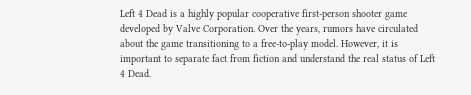Left 4 Dead is a highly popular cooperative first-person shooter game developed by Valve Corporation. Over the years, rumors have circulated about the game transitioning to a free-to-play model. However, it is important to separate fact from fiction and understand the real status of Left 4 Dead.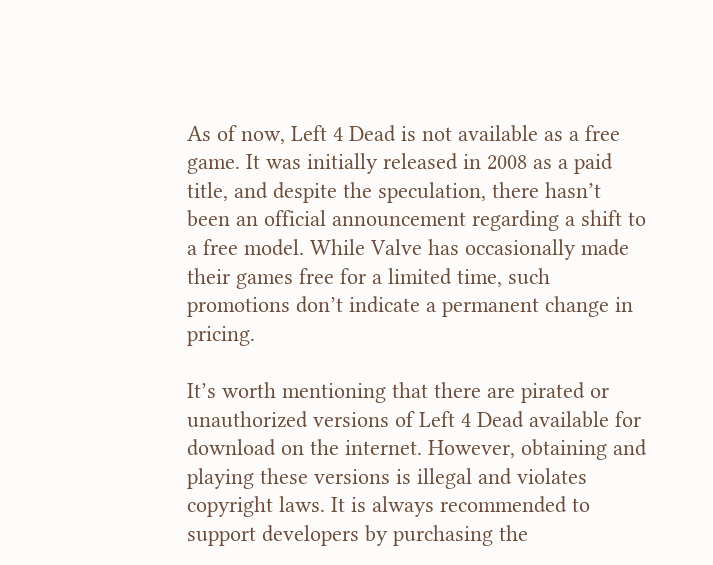As of now, Left 4 Dead is not available as a free game. It was initially released in 2008 as a paid title, and despite the speculation, there hasn’t been an official announcement regarding a shift to a free model. While Valve has occasionally made their games free for a limited time, such promotions don’t indicate a permanent change in pricing.

It’s worth mentioning that there are pirated or unauthorized versions of Left 4 Dead available for download on the internet. However, obtaining and playing these versions is illegal and violates copyright laws. It is always recommended to support developers by purchasing the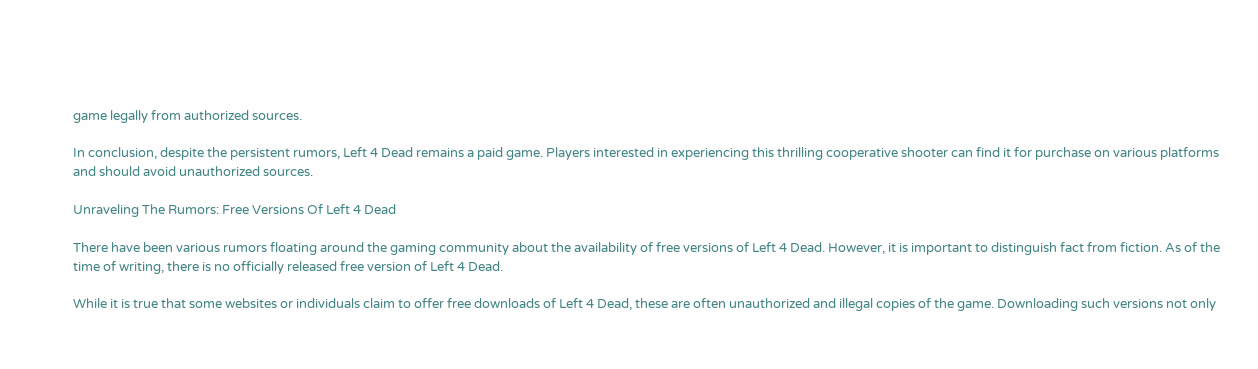game legally from authorized sources.

In conclusion, despite the persistent rumors, Left 4 Dead remains a paid game. Players interested in experiencing this thrilling cooperative shooter can find it for purchase on various platforms and should avoid unauthorized sources.

Unraveling The Rumors: Free Versions Of Left 4 Dead

There have been various rumors floating around the gaming community about the availability of free versions of Left 4 Dead. However, it is important to distinguish fact from fiction. As of the time of writing, there is no officially released free version of Left 4 Dead.

While it is true that some websites or individuals claim to offer free downloads of Left 4 Dead, these are often unauthorized and illegal copies of the game. Downloading such versions not only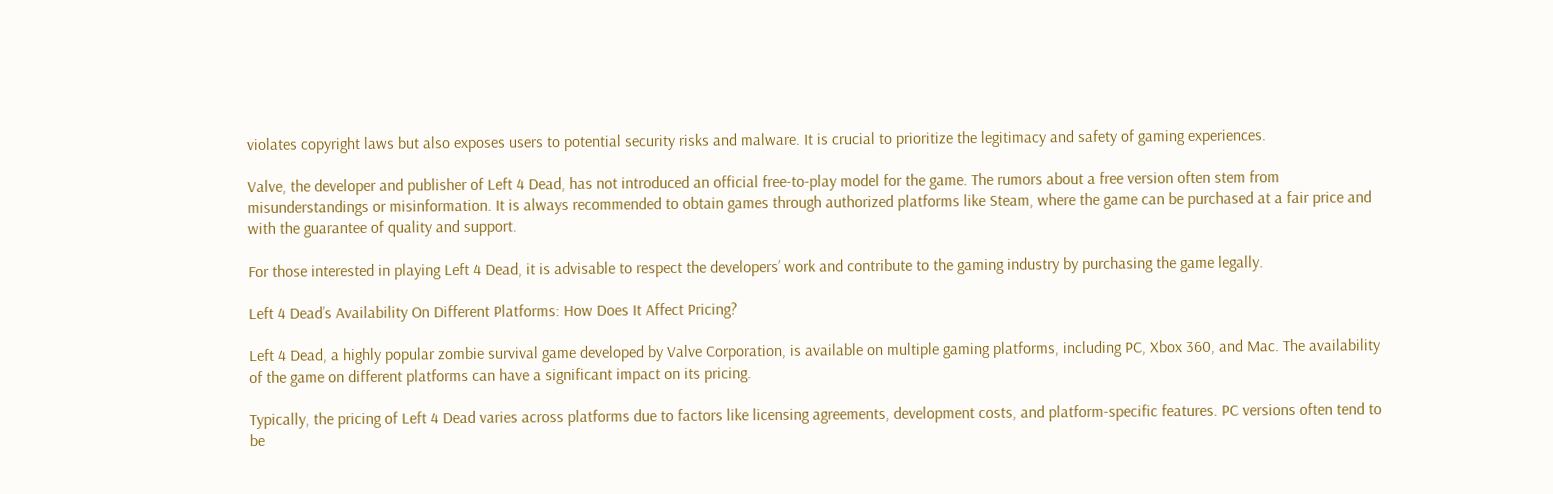violates copyright laws but also exposes users to potential security risks and malware. It is crucial to prioritize the legitimacy and safety of gaming experiences.

Valve, the developer and publisher of Left 4 Dead, has not introduced an official free-to-play model for the game. The rumors about a free version often stem from misunderstandings or misinformation. It is always recommended to obtain games through authorized platforms like Steam, where the game can be purchased at a fair price and with the guarantee of quality and support.

For those interested in playing Left 4 Dead, it is advisable to respect the developers’ work and contribute to the gaming industry by purchasing the game legally.

Left 4 Dead’s Availability On Different Platforms: How Does It Affect Pricing?

Left 4 Dead, a highly popular zombie survival game developed by Valve Corporation, is available on multiple gaming platforms, including PC, Xbox 360, and Mac. The availability of the game on different platforms can have a significant impact on its pricing.

Typically, the pricing of Left 4 Dead varies across platforms due to factors like licensing agreements, development costs, and platform-specific features. PC versions often tend to be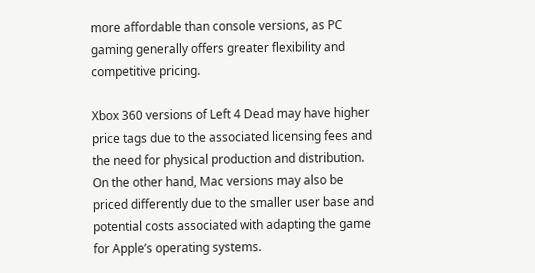more affordable than console versions, as PC gaming generally offers greater flexibility and competitive pricing.

Xbox 360 versions of Left 4 Dead may have higher price tags due to the associated licensing fees and the need for physical production and distribution. On the other hand, Mac versions may also be priced differently due to the smaller user base and potential costs associated with adapting the game for Apple’s operating systems.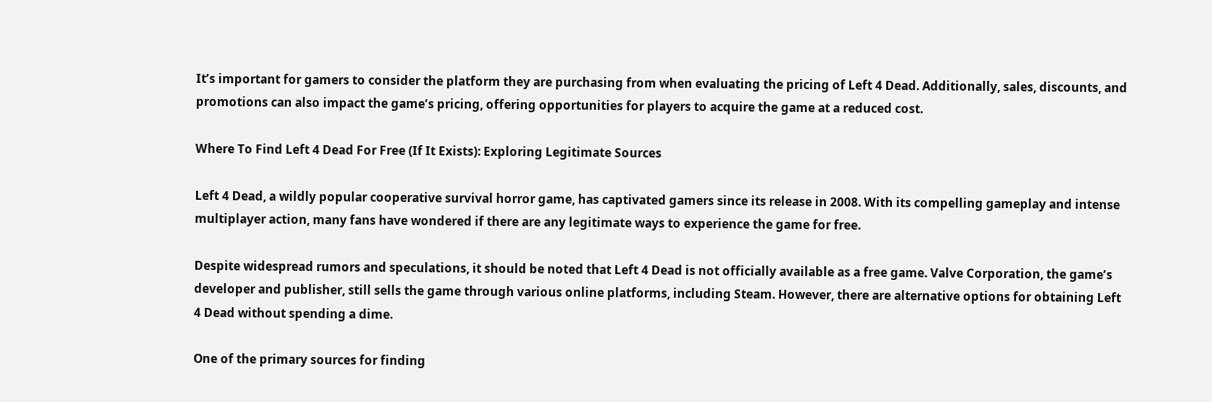It’s important for gamers to consider the platform they are purchasing from when evaluating the pricing of Left 4 Dead. Additionally, sales, discounts, and promotions can also impact the game’s pricing, offering opportunities for players to acquire the game at a reduced cost.

Where To Find Left 4 Dead For Free (If It Exists): Exploring Legitimate Sources

Left 4 Dead, a wildly popular cooperative survival horror game, has captivated gamers since its release in 2008. With its compelling gameplay and intense multiplayer action, many fans have wondered if there are any legitimate ways to experience the game for free.

Despite widespread rumors and speculations, it should be noted that Left 4 Dead is not officially available as a free game. Valve Corporation, the game’s developer and publisher, still sells the game through various online platforms, including Steam. However, there are alternative options for obtaining Left 4 Dead without spending a dime.

One of the primary sources for finding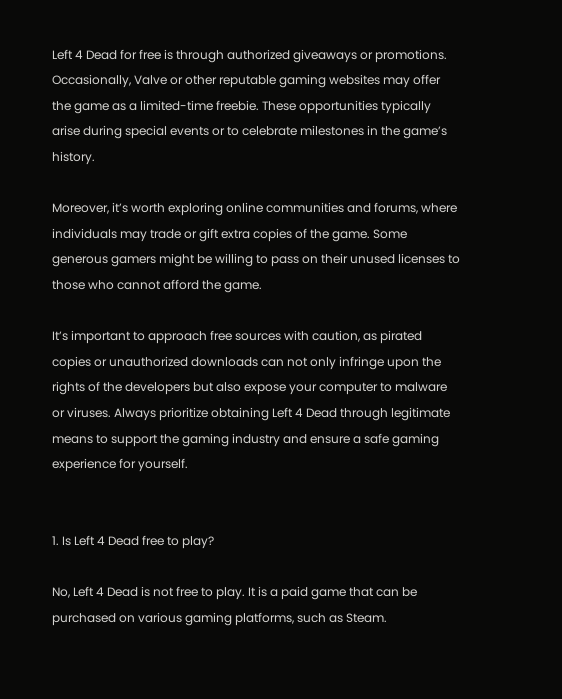Left 4 Dead for free is through authorized giveaways or promotions. Occasionally, Valve or other reputable gaming websites may offer the game as a limited-time freebie. These opportunities typically arise during special events or to celebrate milestones in the game’s history.

Moreover, it’s worth exploring online communities and forums, where individuals may trade or gift extra copies of the game. Some generous gamers might be willing to pass on their unused licenses to those who cannot afford the game.

It’s important to approach free sources with caution, as pirated copies or unauthorized downloads can not only infringe upon the rights of the developers but also expose your computer to malware or viruses. Always prioritize obtaining Left 4 Dead through legitimate means to support the gaming industry and ensure a safe gaming experience for yourself.


1. Is Left 4 Dead free to play?

No, Left 4 Dead is not free to play. It is a paid game that can be purchased on various gaming platforms, such as Steam.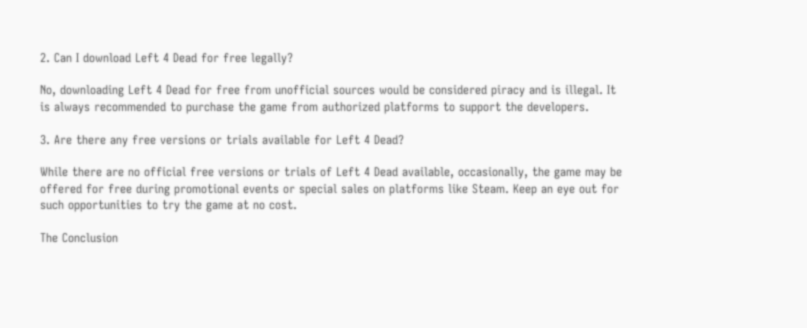2. Can I download Left 4 Dead for free legally?

No, downloading Left 4 Dead for free from unofficial sources would be considered piracy and is illegal. It is always recommended to purchase the game from authorized platforms to support the developers.

3. Are there any free versions or trials available for Left 4 Dead?

While there are no official free versions or trials of Left 4 Dead available, occasionally, the game may be offered for free during promotional events or special sales on platforms like Steam. Keep an eye out for such opportunities to try the game at no cost.

The Conclusion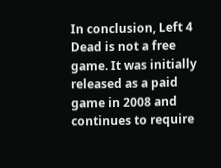In conclusion, Left 4 Dead is not a free game. It was initially released as a paid game in 2008 and continues to require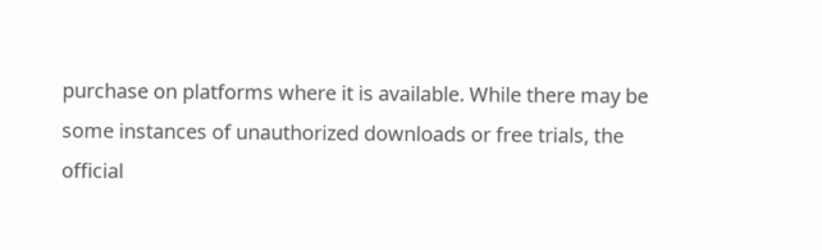purchase on platforms where it is available. While there may be some instances of unauthorized downloads or free trials, the official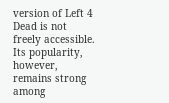version of Left 4 Dead is not freely accessible. Its popularity, however, remains strong among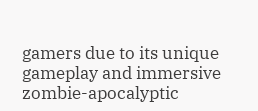gamers due to its unique gameplay and immersive zombie-apocalyptic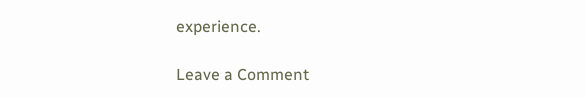experience.

Leave a Comment